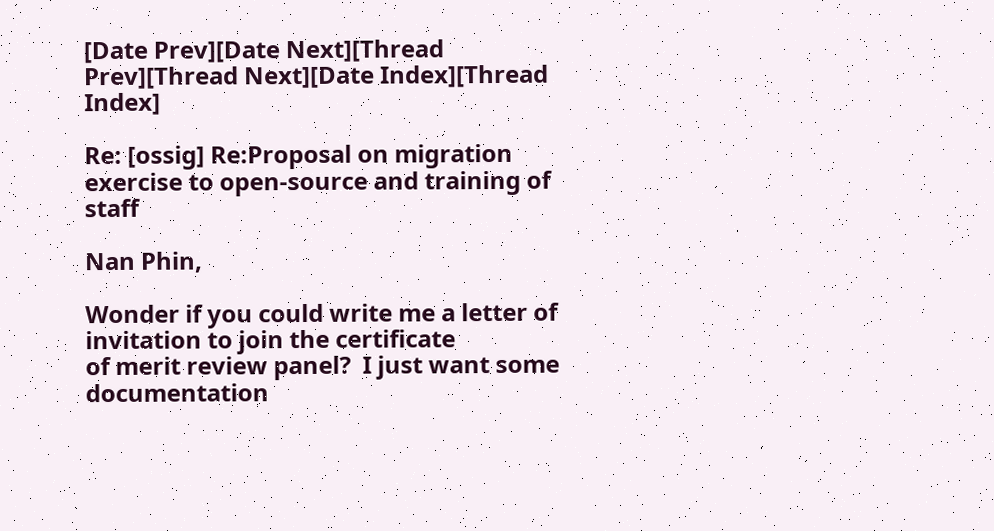[Date Prev][Date Next][Thread Prev][Thread Next][Date Index][Thread Index]

Re: [ossig] Re:Proposal on migration exercise to open-source and training of staff

Nan Phin,

Wonder if you could write me a letter of invitation to join the certificate
of merit review panel?  I just want some documentation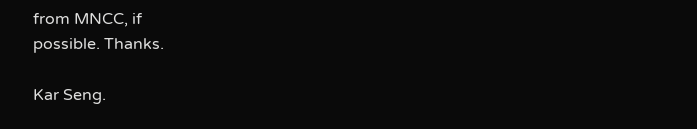from MNCC, if
possible. Thanks.

Kar Seng.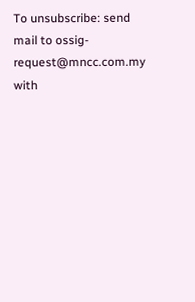To unsubscribe: send mail to ossig-request@mncc.com.my
with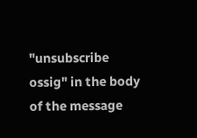"unsubscribe ossig" in the body of the message